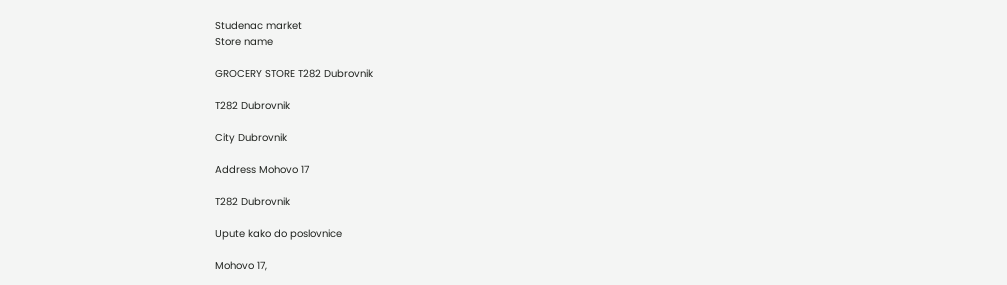Studenac market
Store name

GROCERY STORE T282 Dubrovnik

T282 Dubrovnik

City Dubrovnik

Address Mohovo 17

T282 Dubrovnik

Upute kako do poslovnice

Mohovo 17,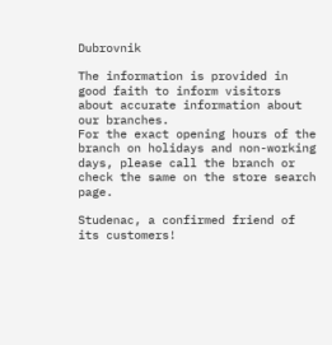Dubrovnik

The information is provided in good faith to inform visitors about accurate information about our branches.
For the exact opening hours of the branch on holidays and non-working days, please call the branch or check the same on the store search page.

Studenac, a confirmed friend of its customers!